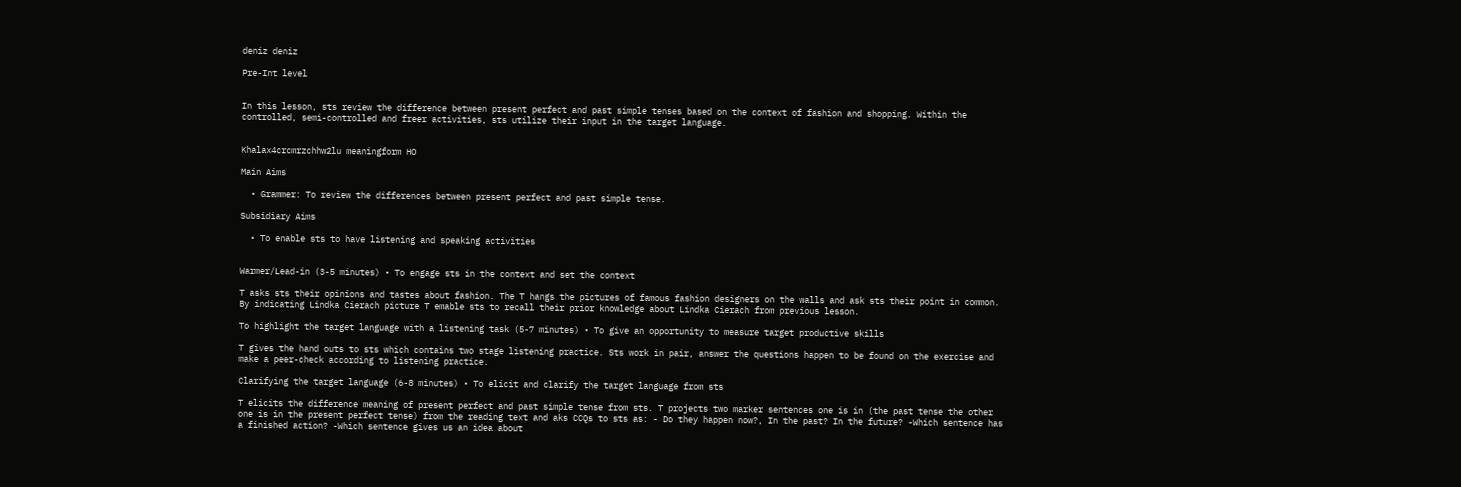deniz deniz

Pre-Int level


In this lesson, sts review the difference between present perfect and past simple tenses based on the context of fashion and shopping. Within the controlled, semi-controlled and freer activities, sts utilize their input in the target language.


Khalax4crcmrzchhw2lu meaningform HO

Main Aims

  • Grammer: To review the differences between present perfect and past simple tense.

Subsidiary Aims

  • To enable sts to have listening and speaking activities


Warmer/Lead-in (3-5 minutes) • To engage sts in the context and set the context

T asks sts their opinions and tastes about fashion. The T hangs the pictures of famous fashion designers on the walls and ask sts their point in common. By indicating Lindka Cierach picture T emable sts to recall their prior knowledge about Lindka Cierach from previous lesson.

To highlight the target language with a listening task (5-7 minutes) • To give an opportunity to measure target productive skills

T gives the hand outs to sts which contains two stage listening practice. Sts work in pair, answer the questions happen to be found on the exercise and make a peer-check according to listening practice.

Clarifying the target language (6-8 minutes) • To elicit and clarify the target language from sts

T elicits the difference meaning of present perfect and past simple tense from sts. T projects two marker sentences one is in (the past tense the other one is in the present perfect tense) from the reading text and aks CCQs to sts as: - Do they happen now?, In the past? In the future? -Which sentence has a finished action? -Which sentence gives us an idea about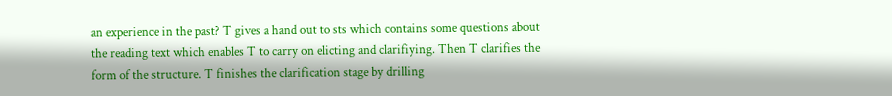an experience in the past? T gives a hand out to sts which contains some questions about the reading text which enables T to carry on elicting and clarifiying. Then T clarifies the form of the structure. T finishes the clarification stage by drilling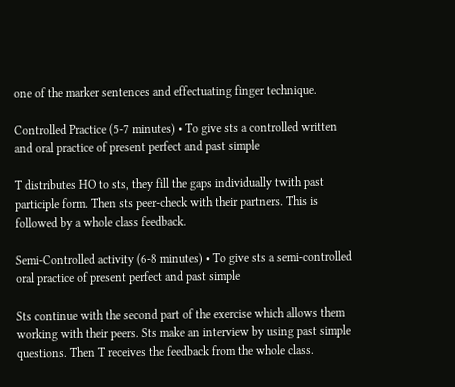one of the marker sentences and effectuating finger technique.

Controlled Practice (5-7 minutes) • To give sts a controlled written and oral practice of present perfect and past simple

T distributes HO to sts, they fill the gaps individually twith past participle form. Then sts peer-check with their partners. This is followed by a whole class feedback.

Semi-Controlled activity (6-8 minutes) • To give sts a semi-controlled oral practice of present perfect and past simple

Sts continue with the second part of the exercise which allows them working with their peers. Sts make an interview by using past simple questions. Then T receives the feedback from the whole class.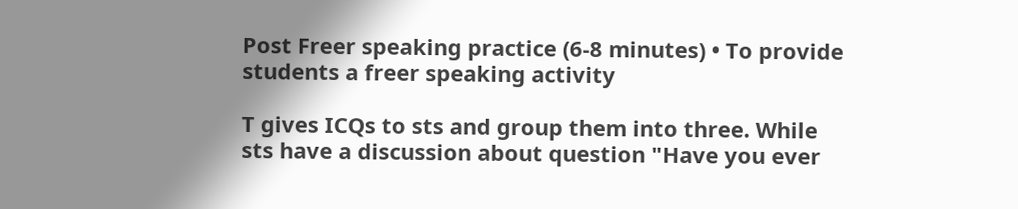Post Freer speaking practice (6-8 minutes) • To provide students a freer speaking activity

T gives ICQs to sts and group them into three. While sts have a discussion about question "Have you ever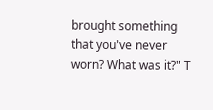brought something that you've never worn? What was it?" T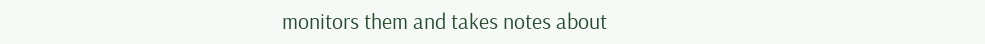monitors them and takes notes about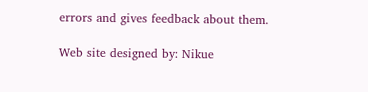errors and gives feedback about them.

Web site designed by: Nikue